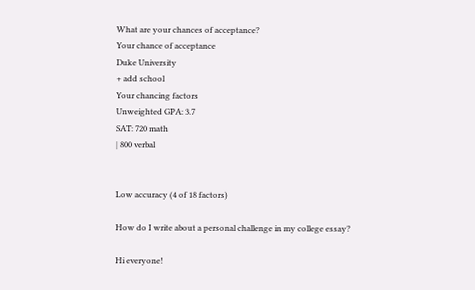What are your chances of acceptance?
Your chance of acceptance
Duke University
+ add school
Your chancing factors
Unweighted GPA: 3.7
SAT: 720 math
| 800 verbal


Low accuracy (4 of 18 factors)

How do I write about a personal challenge in my college essay?

Hi everyone!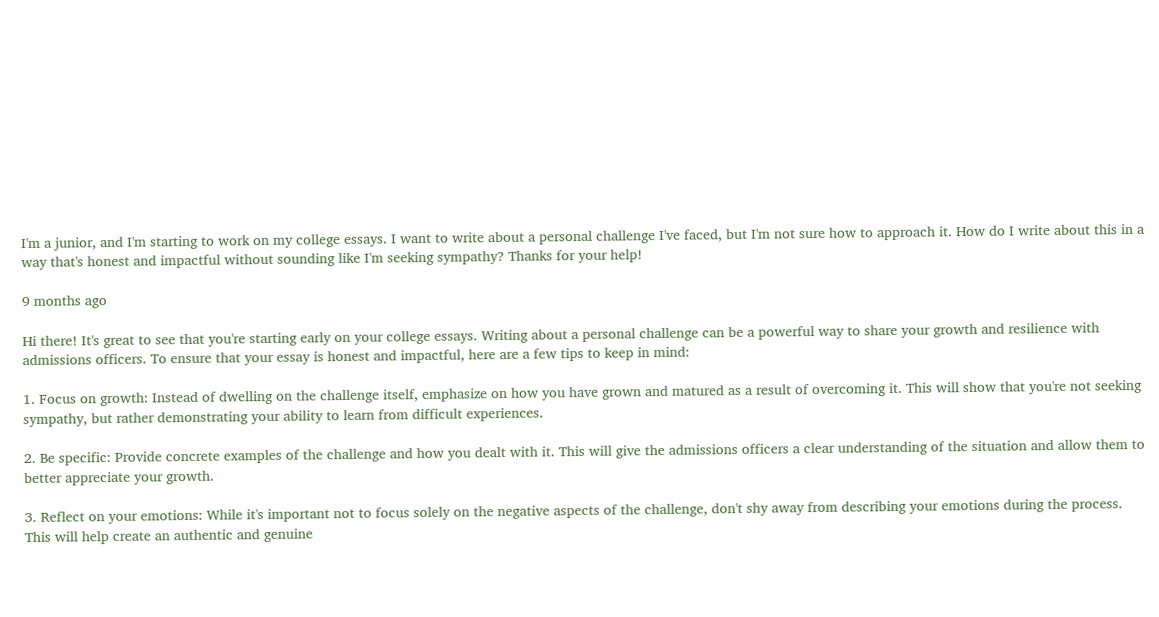I'm a junior, and I'm starting to work on my college essays. I want to write about a personal challenge I've faced, but I'm not sure how to approach it. How do I write about this in a way that's honest and impactful without sounding like I'm seeking sympathy? Thanks for your help!

9 months ago

Hi there! It's great to see that you're starting early on your college essays. Writing about a personal challenge can be a powerful way to share your growth and resilience with admissions officers. To ensure that your essay is honest and impactful, here are a few tips to keep in mind:

1. Focus on growth: Instead of dwelling on the challenge itself, emphasize on how you have grown and matured as a result of overcoming it. This will show that you're not seeking sympathy, but rather demonstrating your ability to learn from difficult experiences.

2. Be specific: Provide concrete examples of the challenge and how you dealt with it. This will give the admissions officers a clear understanding of the situation and allow them to better appreciate your growth.

3. Reflect on your emotions: While it's important not to focus solely on the negative aspects of the challenge, don't shy away from describing your emotions during the process. This will help create an authentic and genuine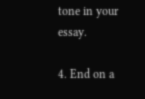tone in your essay.

4. End on a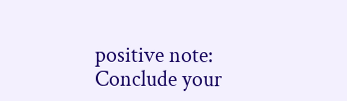positive note: Conclude your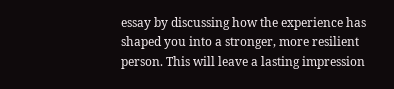essay by discussing how the experience has shaped you into a stronger, more resilient person. This will leave a lasting impression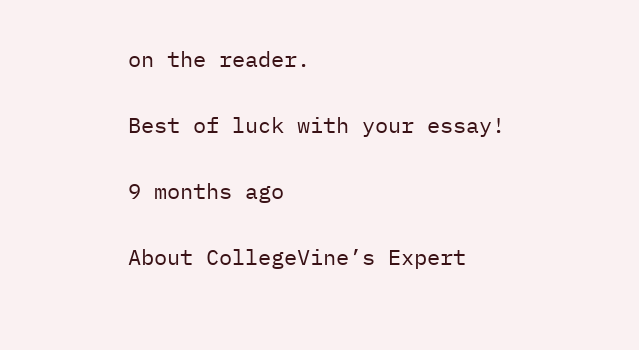on the reader.

Best of luck with your essay!

9 months ago

About CollegeVine’s Expert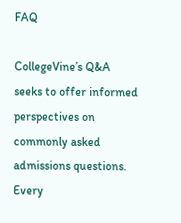FAQ

CollegeVine’s Q&A seeks to offer informed perspectives on commonly asked admissions questions. Every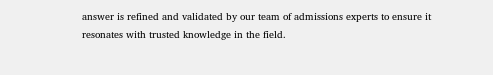answer is refined and validated by our team of admissions experts to ensure it resonates with trusted knowledge in the field.